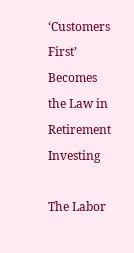‘Customers First’ Becomes the Law in Retirement Investing

The Labor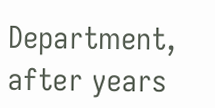Department, after years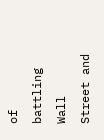of battling Wall Street and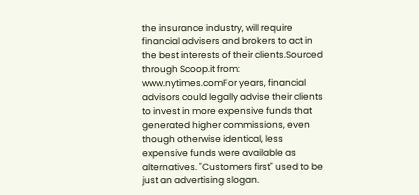the insurance industry, will require financial advisers and brokers to act in the best interests of their clients.Sourced through Scoop.it from: www.nytimes.comFor years, financial advisors could legally advise their clients to invest in more expensive funds that generated higher commissions, even though otherwise identical, less expensive funds were available as alternatives. "Customers first" used to be just an advertising slogan.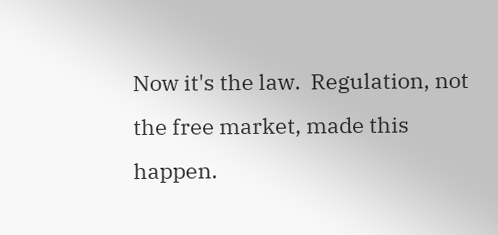Now it's the law.  Regulation, not the free market, made this happen.